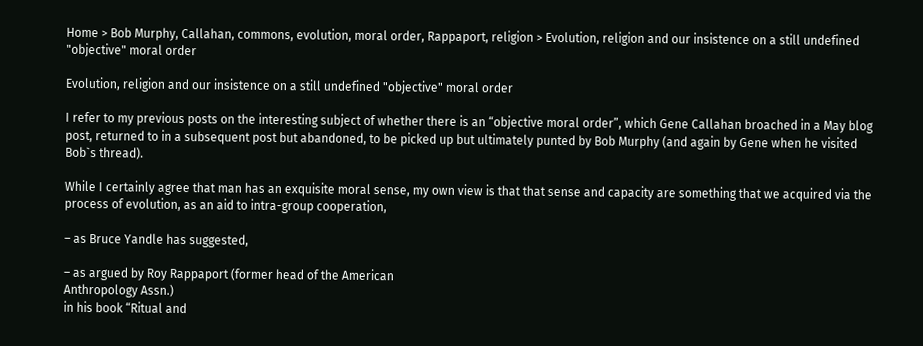Home > Bob Murphy, Callahan, commons, evolution, moral order, Rappaport, religion > Evolution, religion and our insistence on a still undefined "objective" moral order

Evolution, religion and our insistence on a still undefined "objective" moral order

I refer to my previous posts on the interesting subject of whether there is an “objective moral order”, which Gene Callahan broached in a May blog post, returned to in a subsequent post but abandoned, to be picked up but ultimately punted by Bob Murphy (and again by Gene when he visited Bob`s thread).

While I certainly agree that man has an exquisite moral sense, my own view is that that sense and capacity are something that we acquired via the process of evolution, as an aid to intra-group cooperation,

– as Bruce Yandle has suggested,

– as argued by Roy Rappaport (former head of the American
Anthropology Assn.)
in his book “Ritual and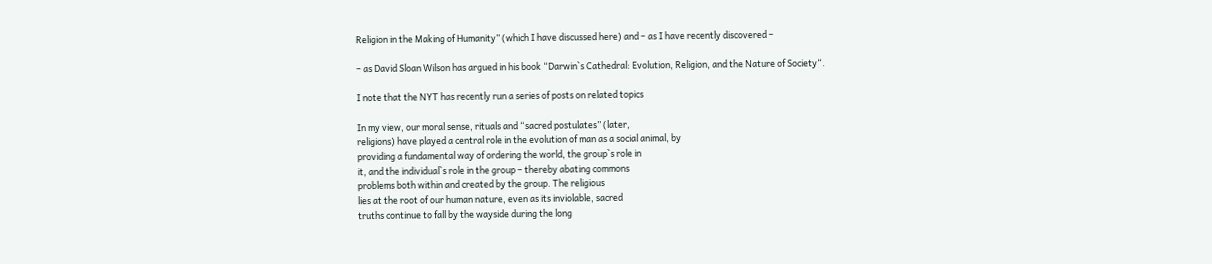Religion in the Making of Humanity” (which I have discussed here) and – as I have recently discovered –

– as David Sloan Wilson has argued in his book “Darwin`s Cathedral: Evolution, Religion, and the Nature of Society“.

I note that the NYT has recently run a series of posts on related topics

In my view, our moral sense, rituals and “sacred postulates” (later,
religions) have played a central role in the evolution of man as a social animal, by
providing a fundamental way of ordering the world, the group`s role in
it, and the individual`s role in the group – thereby abating commons
problems both within and created by the group. The religious
lies at the root of our human nature, even as its inviolable, sacred
truths continue to fall by the wayside during the long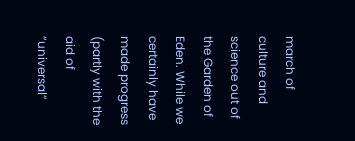march of
culture and science out of the Garden of Eden. While we certainly have made progress (partly with the aid of “universal”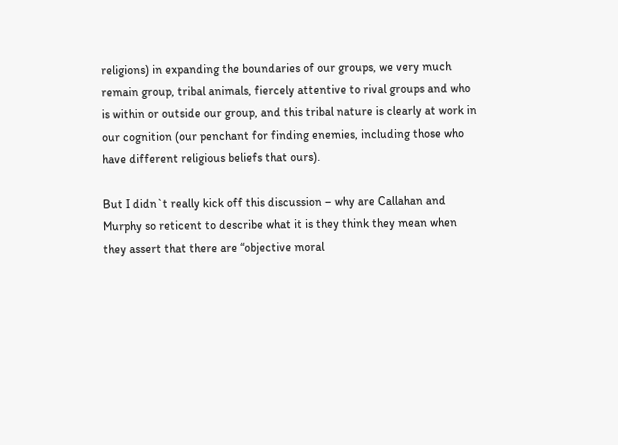religions) in expanding the boundaries of our groups, we very much remain group, tribal animals, fiercely attentive to rival groups and who is within or outside our group, and this tribal nature is clearly at work in our cognition (our penchant for finding enemies, including those who have different religious beliefs that ours).

But I didn`t really kick off this discussion – why are Callahan and Murphy so reticent to describe what it is they think they mean when they assert that there are “objective moral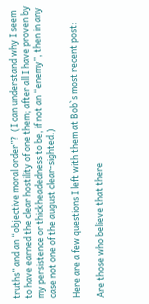truths” and an “objective moral order”?  (I can understand why I seem to have earned the clear hostility of one them; after all I have proven by my persistence or thickheadedness to be, if not an “enemy”, then in any case not one of the august clear-sighted.)

Here are a few questions I left with them at Bob`s most recent post:

Are those who believe that there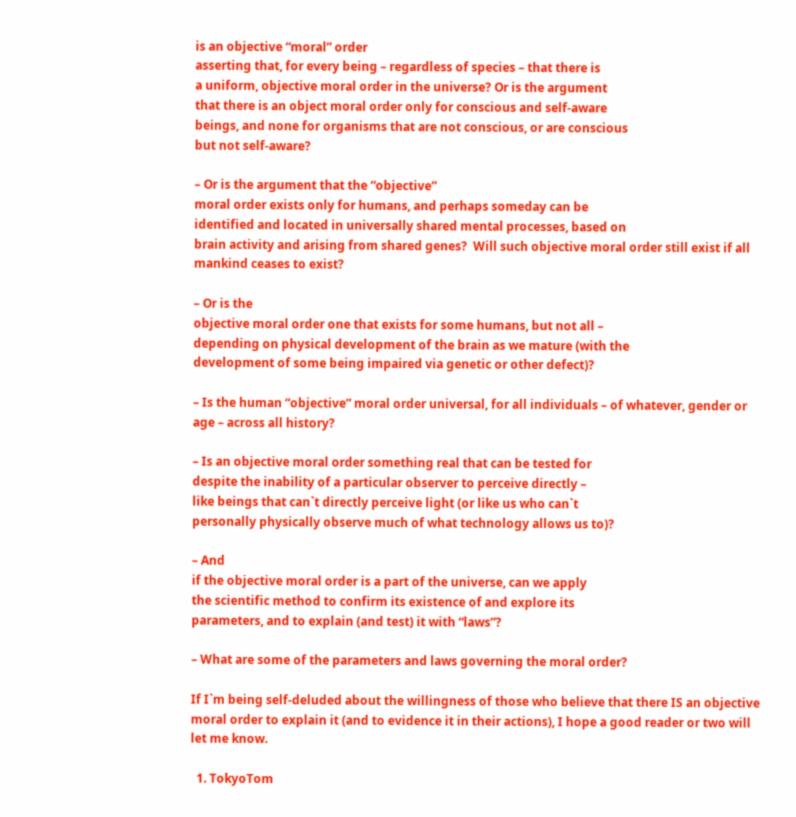is an objective “moral” order
asserting that, for every being – regardless of species – that there is
a uniform, objective moral order in the universe? Or is the argument
that there is an object moral order only for conscious and self-aware
beings, and none for organisms that are not conscious, or are conscious
but not self-aware?

– Or is the argument that the “objective”
moral order exists only for humans, and perhaps someday can be
identified and located in universally shared mental processes, based on
brain activity and arising from shared genes?  Will such objective moral order still exist if all mankind ceases to exist?

– Or is the
objective moral order one that exists for some humans, but not all –
depending on physical development of the brain as we mature (with the
development of some being impaired via genetic or other defect)?

– Is the human “objective” moral order universal, for all individuals – of whatever, gender or age – across all history?

– Is an objective moral order something real that can be tested for
despite the inability of a particular observer to perceive directly –
like beings that can`t directly perceive light (or like us who can`t
personally physically observe much of what technology allows us to)?

– And
if the objective moral order is a part of the universe, can we apply
the scientific method to confirm its existence of and explore its
parameters, and to explain (and test) it with “laws”?

– What are some of the parameters and laws governing the moral order?

If I`m being self-deluded about the willingness of those who believe that there IS an objective moral order to explain it (and to evidence it in their actions), I hope a good reader or two will let me know.

  1. TokyoTom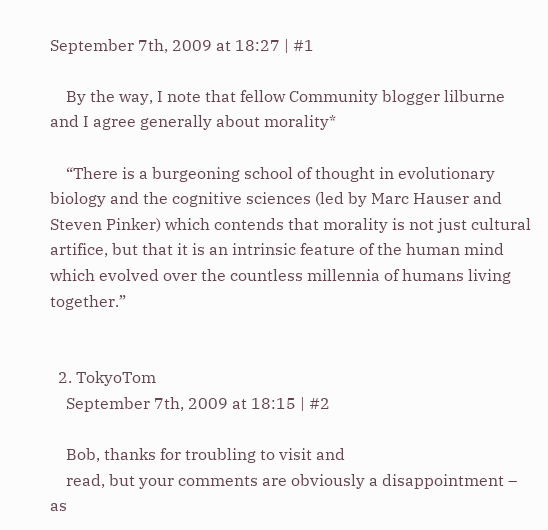September 7th, 2009 at 18:27 | #1

    By the way, I note that fellow Community blogger lilburne and I agree generally about morality*

    “There is a burgeoning school of thought in evolutionary biology and the cognitive sciences (led by Marc Hauser and Steven Pinker) which contends that morality is not just cultural artifice, but that it is an intrinsic feature of the human mind which evolved over the countless millennia of humans living together.”


  2. TokyoTom
    September 7th, 2009 at 18:15 | #2

    Bob, thanks for troubling to visit and
    read, but your comments are obviously a disappointment – as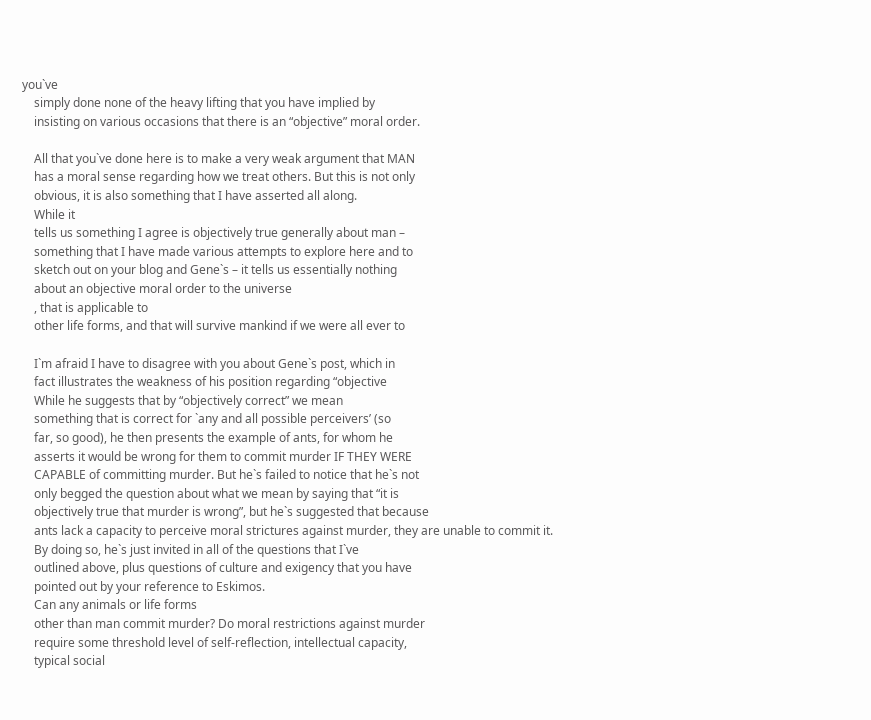you`ve
    simply done none of the heavy lifting that you have implied by
    insisting on various occasions that there is an “objective” moral order.

    All that you`ve done here is to make a very weak argument that MAN
    has a moral sense regarding how we treat others. But this is not only
    obvious, it is also something that I have asserted all along.
    While it
    tells us something I agree is objectively true generally about man –
    something that I have made various attempts to explore here and to
    sketch out on your blog and Gene`s – it tells us essentially nothing
    about an objective moral order to the universe
    , that is applicable to
    other life forms, and that will survive mankind if we were all ever to

    I`m afraid I have to disagree with you about Gene`s post, which in
    fact illustrates the weakness of his position regarding “objective
    While he suggests that by “objectively correct” we mean
    something that is correct for `any and all possible perceivers’ (so
    far, so good), he then presents the example of ants, for whom he
    asserts it would be wrong for them to commit murder IF THEY WERE
    CAPABLE of committing murder. But he`s failed to notice that he`s not
    only begged the question about what we mean by saying that “it is
    objectively true that murder is wrong”, but he`s suggested that because
    ants lack a capacity to perceive moral strictures against murder, they are unable to commit it.
    By doing so, he`s just invited in all of the questions that I`ve
    outlined above, plus questions of culture and exigency that you have
    pointed out by your reference to Eskimos.
    Can any animals or life forms
    other than man commit murder? Do moral restrictions against murder
    require some threshold level of self-reflection, intellectual capacity,
    typical social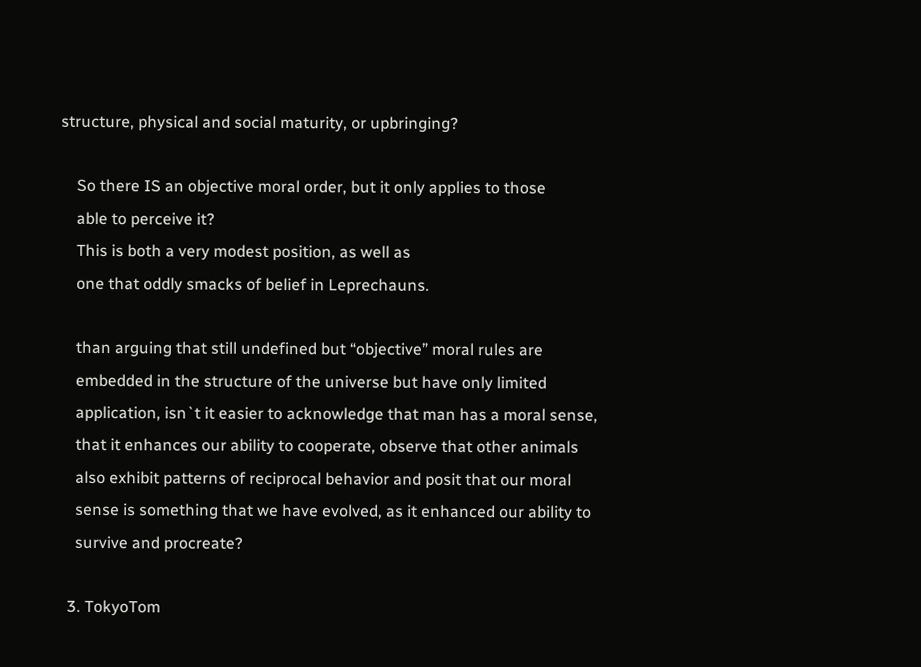structure, physical and social maturity, or upbringing?

    So there IS an objective moral order, but it only applies to those
    able to perceive it?
    This is both a very modest position, as well as
    one that oddly smacks of belief in Leprechauns.

    than arguing that still undefined but “objective” moral rules are
    embedded in the structure of the universe but have only limited
    application, isn`t it easier to acknowledge that man has a moral sense,
    that it enhances our ability to cooperate, observe that other animals
    also exhibit patterns of reciprocal behavior and posit that our moral
    sense is something that we have evolved, as it enhanced our ability to
    survive and procreate?

  3. TokyoTom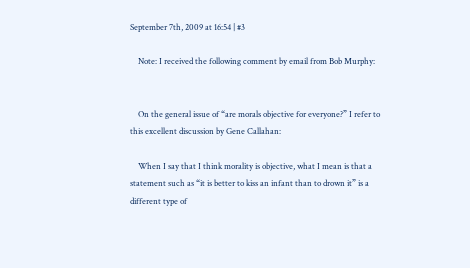September 7th, 2009 at 16:54 | #3

    Note: I received the following comment by email from Bob Murphy:


    On the general issue of “are morals objective for everyone?” I refer to this excellent discussion by Gene Callahan:

    When I say that I think morality is objective, what I mean is that a statement such as “it is better to kiss an infant than to drown it” is a different type of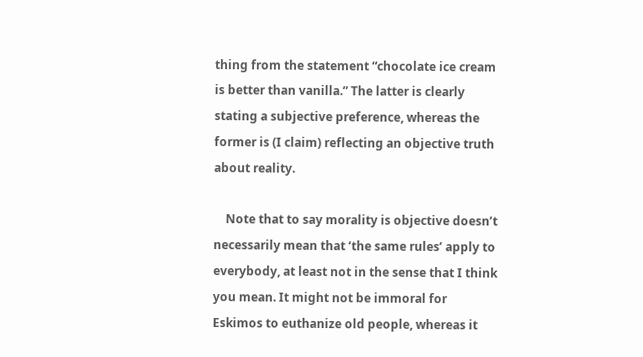thing from the statement “chocolate ice cream is better than vanilla.” The latter is clearly stating a subjective preference, whereas the former is (I claim) reflecting an objective truth about reality.

    Note that to say morality is objective doesn’t necessarily mean that ‘the same rules’ apply to everybody, at least not in the sense that I think you mean. It might not be immoral for Eskimos to euthanize old people, whereas it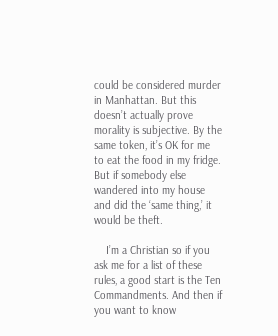could be considered murder in Manhattan. But this doesn’t actually prove morality is subjective. By the same token, it’s OK for me to eat the food in my fridge. But if somebody else wandered into my house and did the ‘same thing,’ it would be theft.

    I’m a Christian so if you ask me for a list of these rules, a good start is the Ten Commandments. And then if you want to know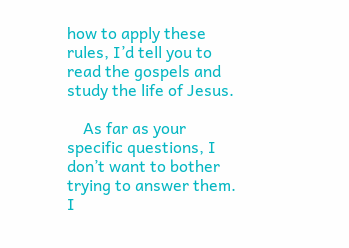how to apply these rules, I’d tell you to read the gospels and study the life of Jesus.

    As far as your specific questions, I don’t want to bother trying to answer them. I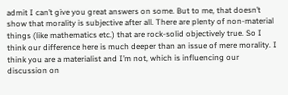admit I can’t give you great answers on some. But to me, that doesn’t show that morality is subjective after all. There are plenty of non-material things (like mathematics etc.) that are rock-solid objectively true. So I think our difference here is much deeper than an issue of mere morality. I think you are a materialist and I’m not, which is influencing our discussion on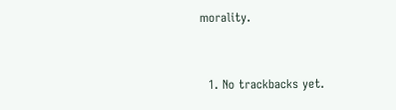morality.


  1. No trackbacks yet.